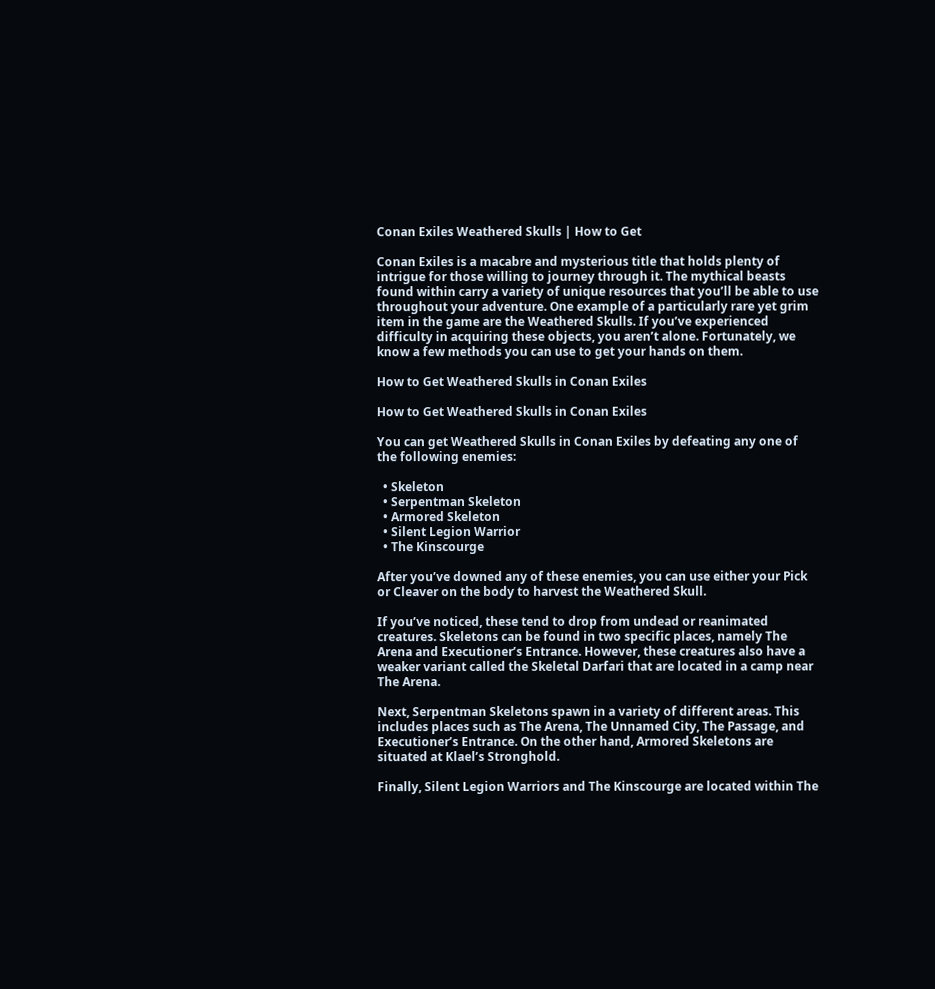Conan Exiles Weathered Skulls | How to Get

Conan Exiles is a macabre and mysterious title that holds plenty of intrigue for those willing to journey through it. The mythical beasts found within carry a variety of unique resources that you’ll be able to use throughout your adventure. One example of a particularly rare yet grim item in the game are the Weathered Skulls. If you’ve experienced difficulty in acquiring these objects, you aren’t alone. Fortunately, we know a few methods you can use to get your hands on them.

How to Get Weathered Skulls in Conan Exiles

How to Get Weathered Skulls in Conan Exiles

You can get Weathered Skulls in Conan Exiles by defeating any one of the following enemies:

  • Skeleton
  • Serpentman Skeleton
  • Armored Skeleton
  • Silent Legion Warrior
  • The Kinscourge

After you’ve downed any of these enemies, you can use either your Pick or Cleaver on the body to harvest the Weathered Skull.

If you’ve noticed, these tend to drop from undead or reanimated creatures. Skeletons can be found in two specific places, namely The Arena and Executioner’s Entrance. However, these creatures also have a weaker variant called the Skeletal Darfari that are located in a camp near The Arena.

Next, Serpentman Skeletons spawn in a variety of different areas. This includes places such as The Arena, The Unnamed City, The Passage, and Executioner’s Entrance. On the other hand, Armored Skeletons are situated at Klael’s Stronghold.

Finally, Silent Legion Warriors and The Kinscourge are located within The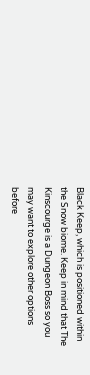Black Keep, which is positioned within the Snow biome. Keep in mind that The Kinscourge is a Dungeon Boss so you may want to explore other options before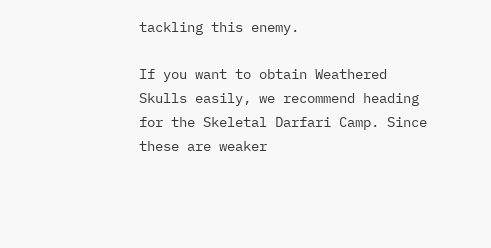tackling this enemy.

If you want to obtain Weathered Skulls easily, we recommend heading for the Skeletal Darfari Camp. Since these are weaker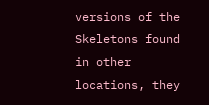versions of the Skeletons found in other locations, they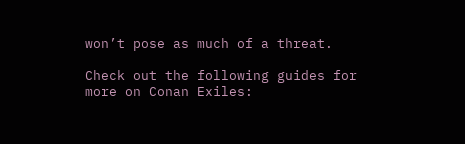won’t pose as much of a threat.

Check out the following guides for more on Conan Exiles: